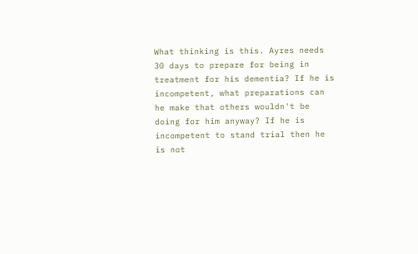What thinking is this. Ayres needs 30 days to prepare for being in treatment for his dementia? If he is incompetent, what preparations can he make that others wouldn't be doing for him anyway? If he is incompetent to stand trial then he is not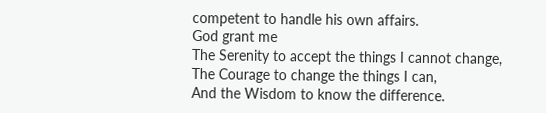competent to handle his own affairs.
God grant me
The Serenity to accept the things I cannot change,
The Courage to change the things I can,
And the Wisdom to know the difference.